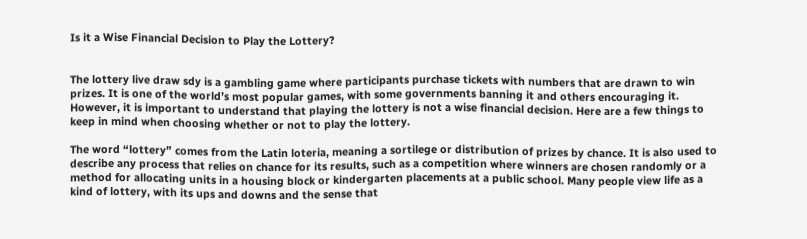Is it a Wise Financial Decision to Play the Lottery?


The lottery live draw sdy is a gambling game where participants purchase tickets with numbers that are drawn to win prizes. It is one of the world’s most popular games, with some governments banning it and others encouraging it. However, it is important to understand that playing the lottery is not a wise financial decision. Here are a few things to keep in mind when choosing whether or not to play the lottery.

The word “lottery” comes from the Latin loteria, meaning a sortilege or distribution of prizes by chance. It is also used to describe any process that relies on chance for its results, such as a competition where winners are chosen randomly or a method for allocating units in a housing block or kindergarten placements at a public school. Many people view life as a kind of lottery, with its ups and downs and the sense that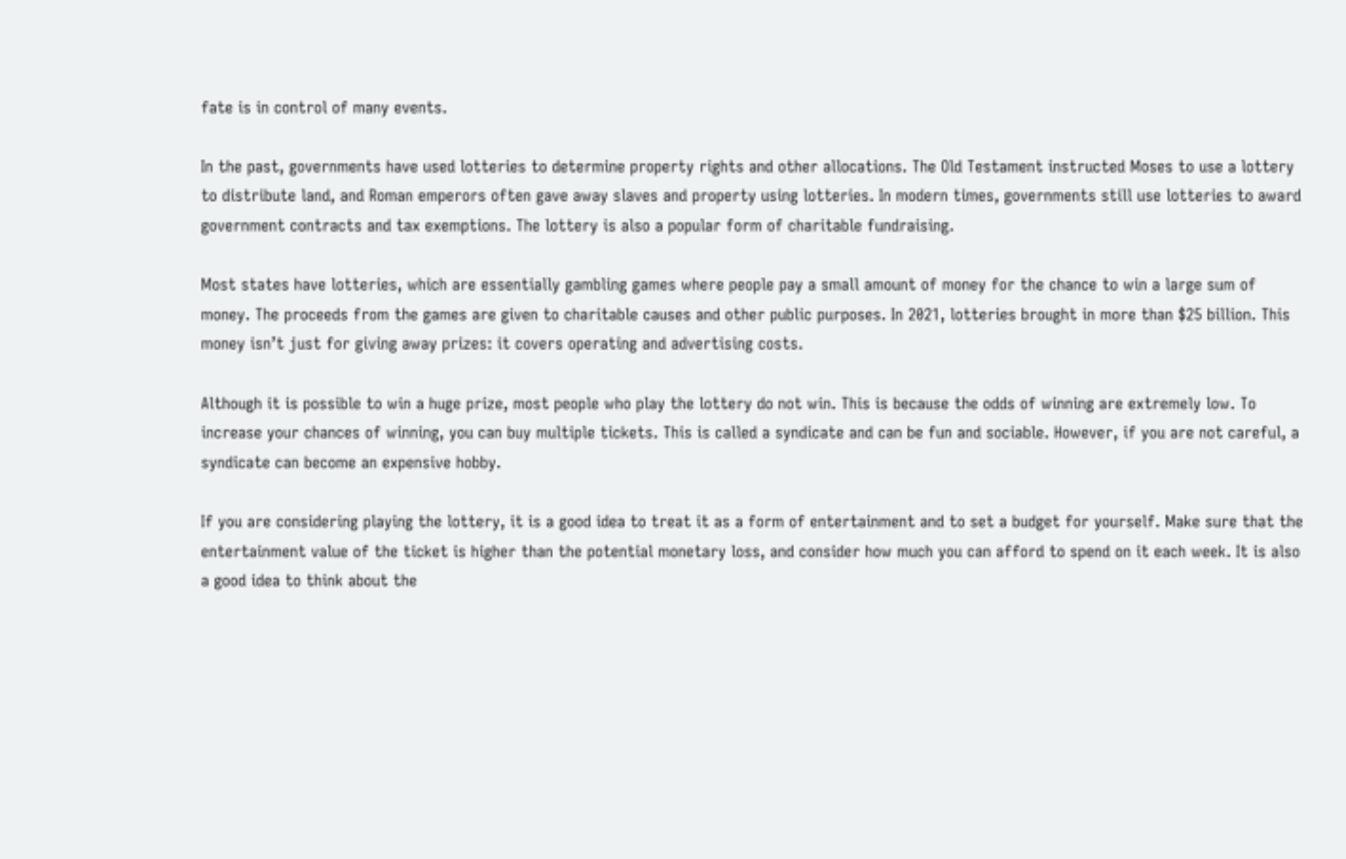fate is in control of many events.

In the past, governments have used lotteries to determine property rights and other allocations. The Old Testament instructed Moses to use a lottery to distribute land, and Roman emperors often gave away slaves and property using lotteries. In modern times, governments still use lotteries to award government contracts and tax exemptions. The lottery is also a popular form of charitable fundraising.

Most states have lotteries, which are essentially gambling games where people pay a small amount of money for the chance to win a large sum of money. The proceeds from the games are given to charitable causes and other public purposes. In 2021, lotteries brought in more than $25 billion. This money isn’t just for giving away prizes: it covers operating and advertising costs.

Although it is possible to win a huge prize, most people who play the lottery do not win. This is because the odds of winning are extremely low. To increase your chances of winning, you can buy multiple tickets. This is called a syndicate and can be fun and sociable. However, if you are not careful, a syndicate can become an expensive hobby.

If you are considering playing the lottery, it is a good idea to treat it as a form of entertainment and to set a budget for yourself. Make sure that the entertainment value of the ticket is higher than the potential monetary loss, and consider how much you can afford to spend on it each week. It is also a good idea to think about the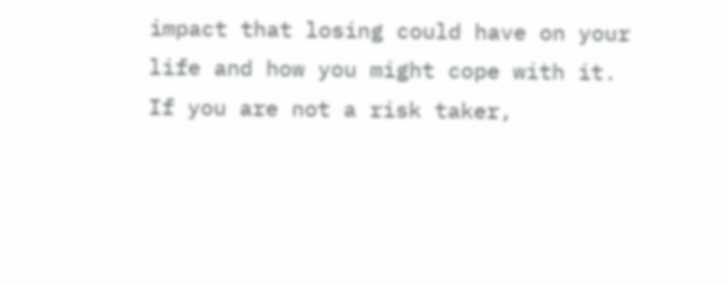impact that losing could have on your life and how you might cope with it. If you are not a risk taker,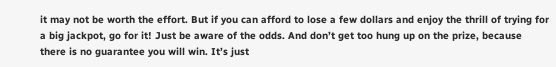it may not be worth the effort. But if you can afford to lose a few dollars and enjoy the thrill of trying for a big jackpot, go for it! Just be aware of the odds. And don’t get too hung up on the prize, because there is no guarantee you will win. It’s just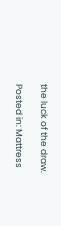the luck of the draw.

Posted in: Mattress